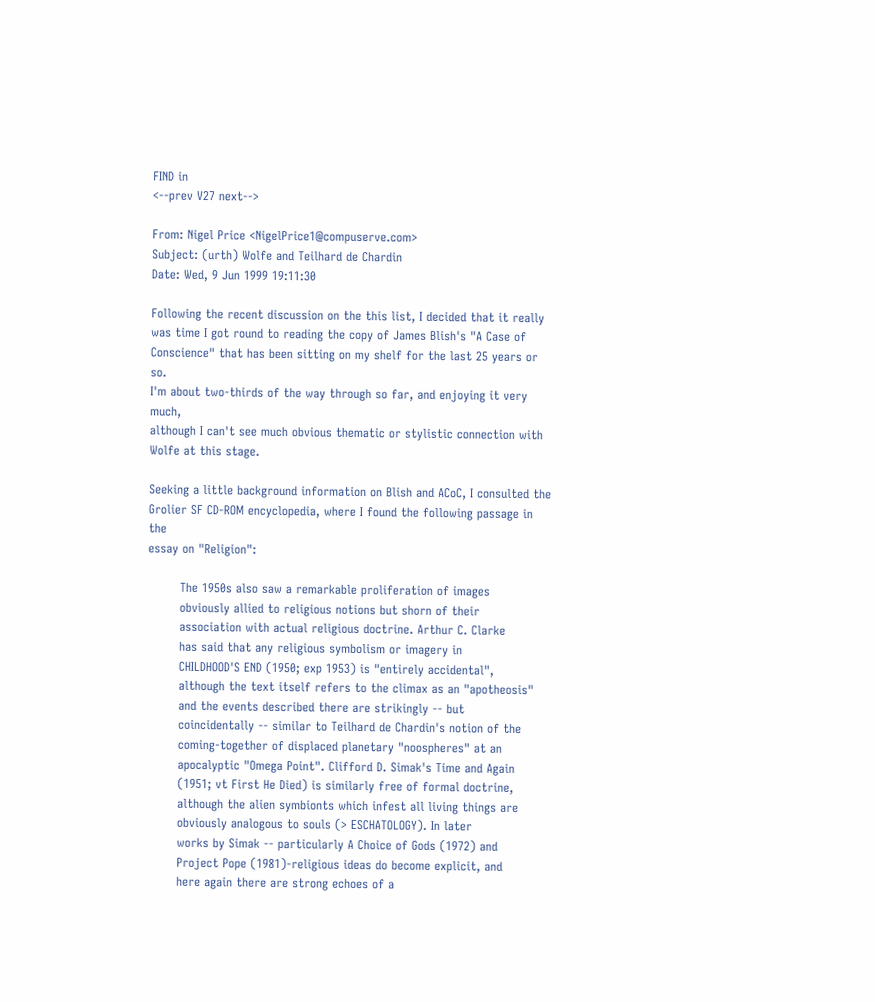FIND in
<--prev V27 next-->

From: Nigel Price <NigelPrice1@compuserve.com>
Subject: (urth) Wolfe and Teilhard de Chardin
Date: Wed, 9 Jun 1999 19:11:30

Following the recent discussion on the this list, I decided that it really
was time I got round to reading the copy of James Blish's "A Case of
Conscience" that has been sitting on my shelf for the last 25 years or so.
I'm about two-thirds of the way through so far, and enjoying it very much,
although I can't see much obvious thematic or stylistic connection with
Wolfe at this stage.

Seeking a little background information on Blish and ACoC, I consulted the
Grolier SF CD-ROM encyclopedia, where I found the following passage in the
essay on "Religion":

        The 1950s also saw a remarkable proliferation of images
        obviously allied to religious notions but shorn of their
        association with actual religious doctrine. Arthur C. Clarke
        has said that any religious symbolism or imagery in
        CHILDHOOD'S END (1950; exp 1953) is "entirely accidental",
        although the text itself refers to the climax as an "apotheosis"
        and the events described there are strikingly -- but
        coincidentally -- similar to Teilhard de Chardin's notion of the
        coming-together of displaced planetary "noospheres" at an
        apocalyptic "Omega Point". Clifford D. Simak's Time and Again
        (1951; vt First He Died) is similarly free of formal doctrine,
        although the alien symbionts which infest all living things are
        obviously analogous to souls (> ESCHATOLOGY). In later
        works by Simak -- particularly A Choice of Gods (1972) and
        Project Pope (1981)-religious ideas do become explicit, and
        here again there are strong echoes of a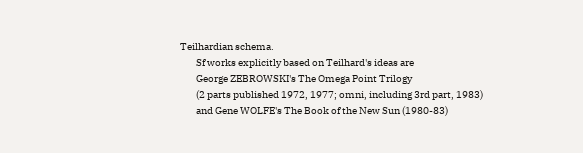Teilhardian schema.
        Sf works explicitly based on Teilhard's ideas are
        George ZEBROWSKI's The Omega Point Trilogy
        (2 parts published 1972, 1977; omni, including 3rd part, 1983)
        and Gene WOLFE's The Book of the New Sun (1980-83)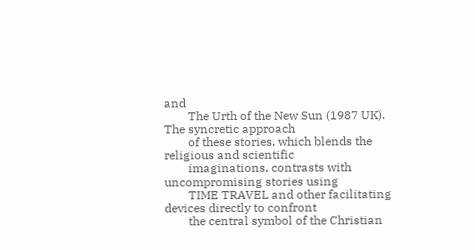and
        The Urth of the New Sun (1987 UK). The syncretic approach
        of these stories, which blends the religious and scientific
        imaginations, contrasts with uncompromising stories using
        TIME TRAVEL and other facilitating devices directly to confront
        the central symbol of the Christian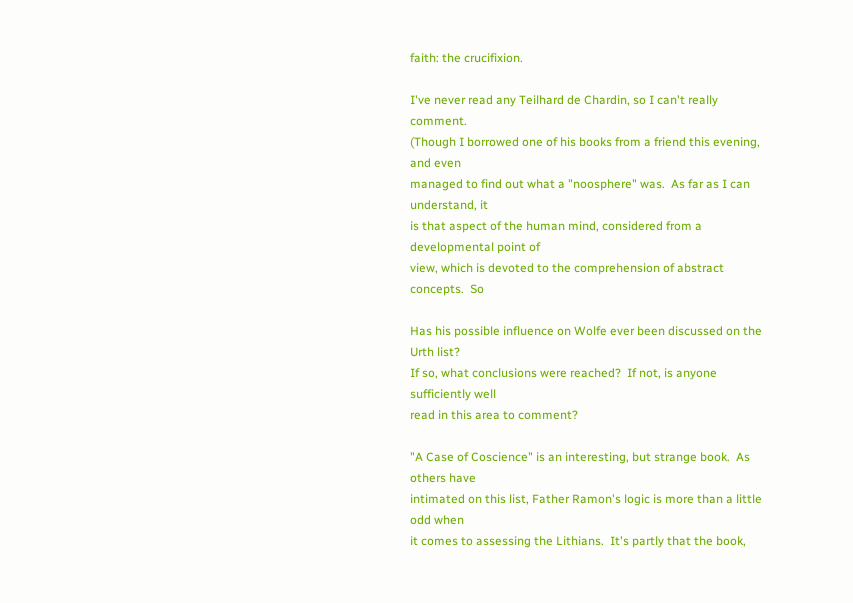faith: the crucifixion.

I've never read any Teilhard de Chardin, so I can't really comment.
(Though I borrowed one of his books from a friend this evening, and even
managed to find out what a "noosphere" was.  As far as I can understand, it
is that aspect of the human mind, considered from a developmental point of
view, which is devoted to the comprehension of abstract concepts.  So

Has his possible influence on Wolfe ever been discussed on the Urth list?
If so, what conclusions were reached?  If not, is anyone sufficiently well
read in this area to comment?

"A Case of Coscience" is an interesting, but strange book.  As others have
intimated on this list, Father Ramon's logic is more than a little odd when
it comes to assessing the Lithians.  It's partly that the book,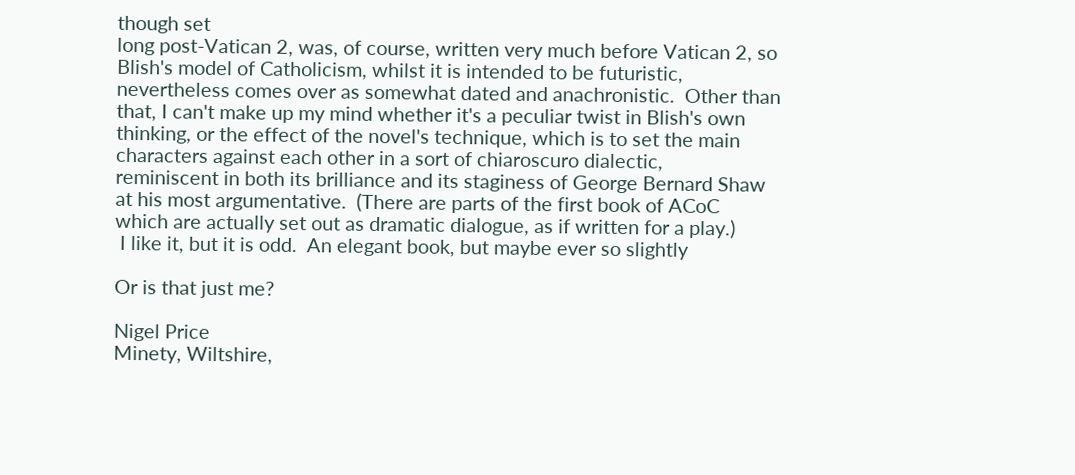though set
long post-Vatican 2, was, of course, written very much before Vatican 2, so
Blish's model of Catholicism, whilst it is intended to be futuristic,
nevertheless comes over as somewhat dated and anachronistic.  Other than
that, I can't make up my mind whether it's a peculiar twist in Blish's own
thinking, or the effect of the novel's technique, which is to set the main
characters against each other in a sort of chiaroscuro dialectic,
reminiscent in both its brilliance and its staginess of George Bernard Shaw
at his most argumentative.  (There are parts of the first book of ACoC
which are actually set out as dramatic dialogue, as if written for a play.)
 I like it, but it is odd.  An elegant book, but maybe ever so slightly

Or is that just me?

Nigel Price
Minety, Wiltshire,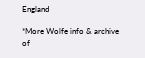England

*More Wolfe info & archive of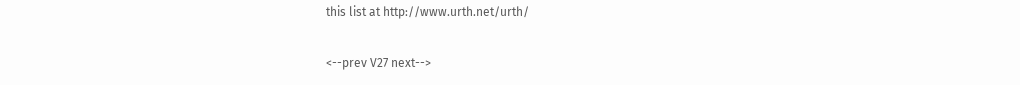this list at http://www.urth.net/urth/

<--prev V27 next-->